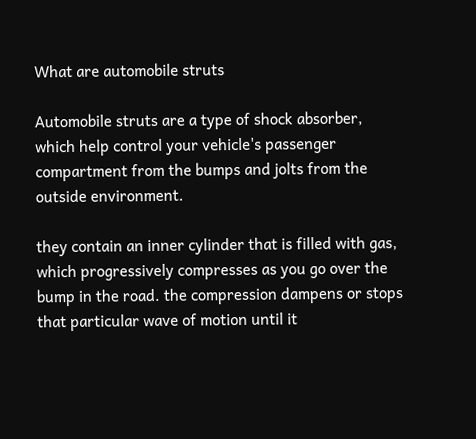What are automobile struts

Automobile struts are a type of shock absorber, which help control your vehicle's passenger compartment from the bumps and jolts from the outside environment.

they contain an inner cylinder that is filled with gas, which progressively compresses as you go over the bump in the road. the compression dampens or stops that particular wave of motion until it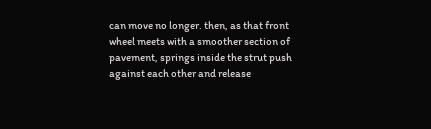can move no longer. then, as that front wheel meets with a smoother section of pavement, springs inside the strut push against each other and release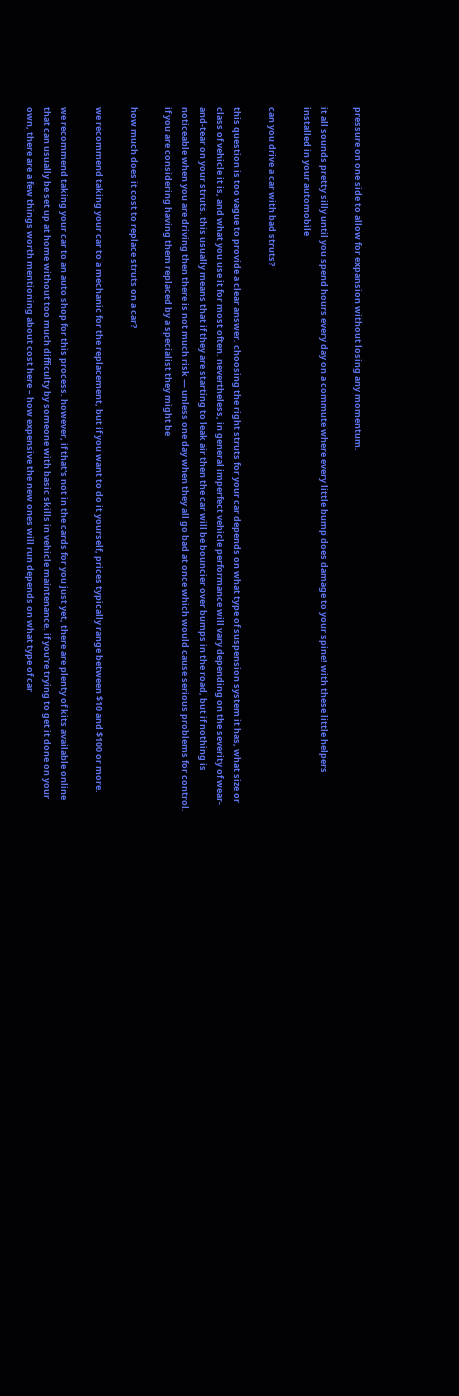pressure on one side to allow for expansion without losing any momentum.

it all sounds pretty silly until you spend hours every day on a commute where every little bump does damage to your spine! with these little helpers installed in your automobile

can you drive a car with bad struts?

this question is too vague to provide a clear answer. choosing the right struts for your car depends on what type of suspension system it has, what size or class of vehicle it is, and what you use it for most often. nevertheless, in general imperfect vehicle performance will vary depending on the severity of wear-and-tear on your struts. this usually means that if they are starting to leak air then the car will be bouncier over bumps in the road, but if nothing is noticeable when you are driving then there is not much risk — unless one day when they all go bad at once which would cause serious problems for control. if you are considering having them replaced by a specialist they might be

how much does it cost to replace struts on a car?

we recommend taking your car to a mechanic for the replacement, but if you want to do it yourself, prices typically range between $10 and $100 or more.

we recommend taking your car to an auto shop for this process. however, if that's not in the cards for you just yet, there are plenty of kits available online that can usually be set up at home without too much difficulty by someone with basic skills in vehicle maintenance. if you're trying to get it done on your own, there are a few things worth mentioning about cost here – how expensive the new ones will run depends on what type of car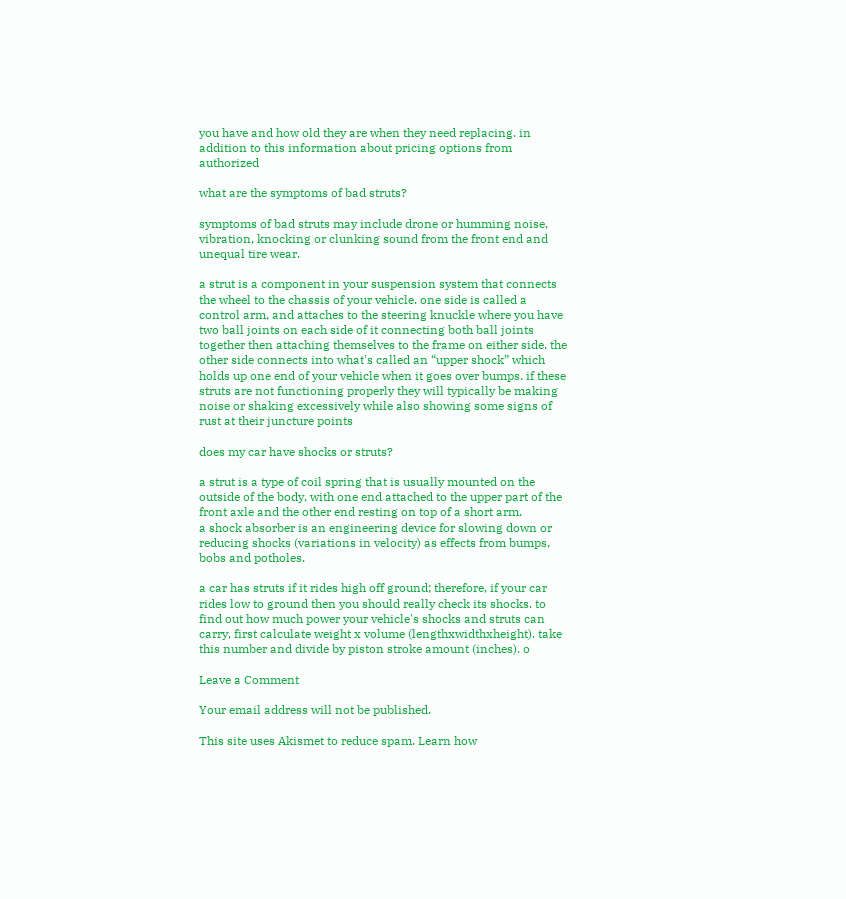you have and how old they are when they need replacing. in addition to this information about pricing options from authorized

what are the symptoms of bad struts?

symptoms of bad struts may include drone or humming noise, vibration, knocking or clunking sound from the front end and unequal tire wear.

a strut is a component in your suspension system that connects the wheel to the chassis of your vehicle. one side is called a control arm, and attaches to the steering knuckle where you have two ball joints on each side of it connecting both ball joints together then attaching themselves to the frame on either side. the other side connects into what's called an “upper shock” which holds up one end of your vehicle when it goes over bumps. if these struts are not functioning properly they will typically be making noise or shaking excessively while also showing some signs of rust at their juncture points

does my car have shocks or struts?

a strut is a type of coil spring that is usually mounted on the outside of the body, with one end attached to the upper part of the front axle and the other end resting on top of a short arm.
a shock absorber is an engineering device for slowing down or reducing shocks (variations in velocity) as effects from bumps, bobs and potholes.

a car has struts if it rides high off ground; therefore, if your car rides low to ground then you should really check its shocks. to find out how much power your vehicle's shocks and struts can carry, first calculate weight x volume (lengthxwidthxheight). take this number and divide by piston stroke amount (inches). o

Leave a Comment

Your email address will not be published.

This site uses Akismet to reduce spam. Learn how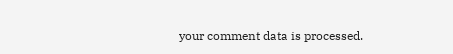your comment data is processed.